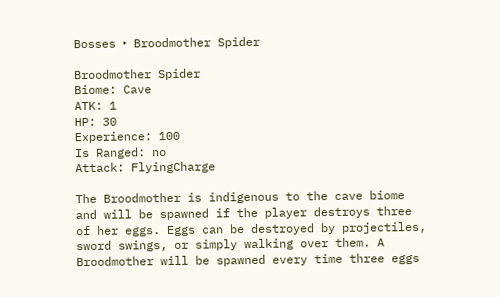Bosses ‣ Broodmother Spider

Broodmother Spider
Biome: Cave
ATK: 1
HP: 30
Experience: 100
Is Ranged: no
Attack: FlyingCharge

The Broodmother is indigenous to the cave biome and will be spawned if the player destroys three of her eggs. Eggs can be destroyed by projectiles, sword swings, or simply walking over them. A Broodmother will be spawned every time three eggs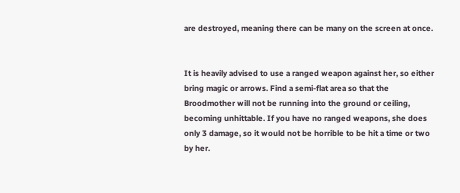are destroyed, meaning there can be many on the screen at once.


It is heavily advised to use a ranged weapon against her, so either bring magic or arrows. Find a semi-flat area so that the Broodmother will not be running into the ground or ceiling, becoming unhittable. If you have no ranged weapons, she does only 3 damage, so it would not be horrible to be hit a time or two by her.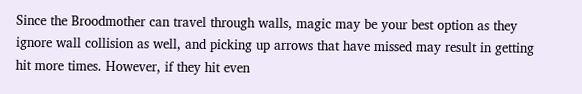Since the Broodmother can travel through walls, magic may be your best option as they ignore wall collision as well, and picking up arrows that have missed may result in getting hit more times. However, if they hit even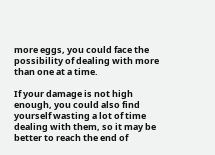more eggs, you could face the possibility of dealing with more than one at a time.

If your damage is not high enough, you could also find yourself wasting a lot of time dealing with them, so it may be better to reach the end of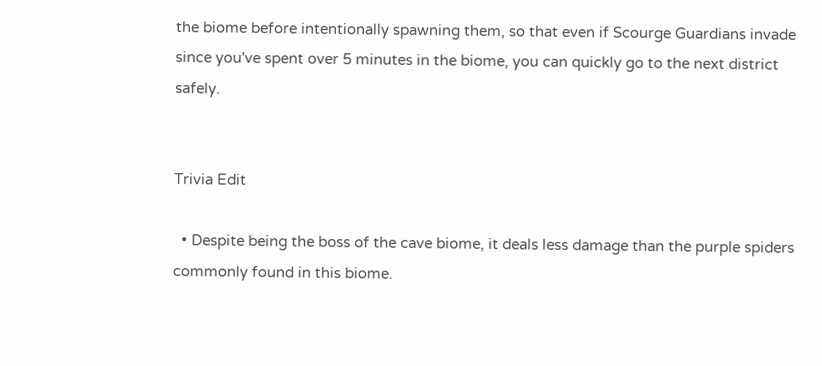the biome before intentionally spawning them, so that even if Scourge Guardians invade since you've spent over 5 minutes in the biome, you can quickly go to the next district safely.


Trivia Edit

  • Despite being the boss of the cave biome, it deals less damage than the purple spiders commonly found in this biome.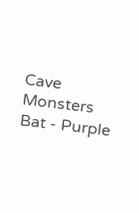Cave Monsters
Bat - Purple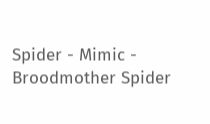Spider - Mimic - Broodmother Spider